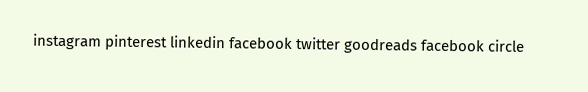instagram pinterest linkedin facebook twitter goodreads facebook circle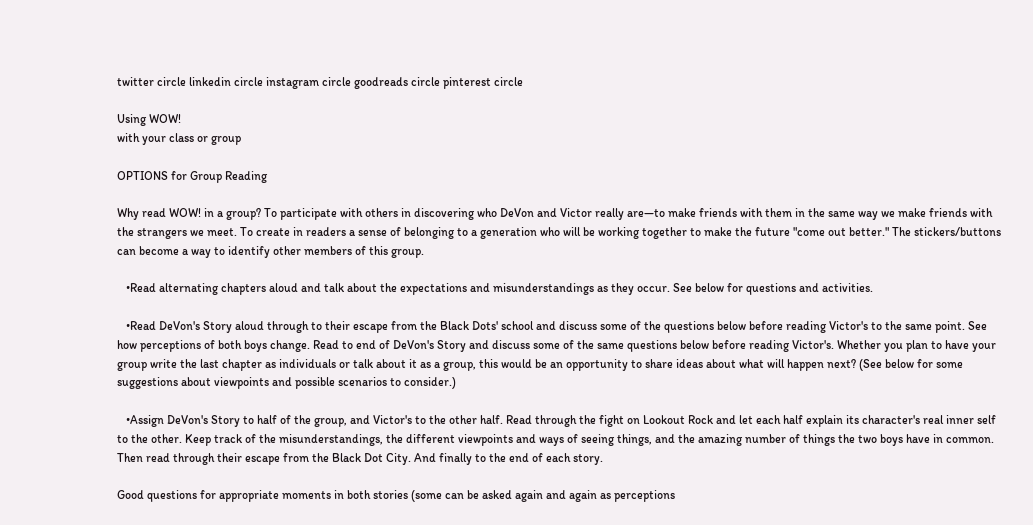twitter circle linkedin circle instagram circle goodreads circle pinterest circle

Using WOW!
with your class or group

OPTIONS for Group Reading

Why read WOW! in a group? To participate with others in discovering who DeVon and Victor really are—to make friends with them in the same way we make friends with the strangers we meet. To create in readers a sense of belonging to a generation who will be working together to make the future "come out better." The stickers/buttons can become a way to identify other members of this group.

   •Read alternating chapters aloud and talk about the expectations and misunderstandings as they occur. See below for questions and activities.

   •Read DeVon's Story aloud through to their escape from the Black Dots' school and discuss some of the questions below before reading Victor's to the same point. See how perceptions of both boys change. Read to end of DeVon's Story and discuss some of the same questions below before reading Victor's. Whether you plan to have your group write the last chapter as individuals or talk about it as a group, this would be an opportunity to share ideas about what will happen next? (See below for some suggestions about viewpoints and possible scenarios to consider.)

   •Assign DeVon's Story to half of the group, and Victor's to the other half. Read through the fight on Lookout Rock and let each half explain its character's real inner self to the other. Keep track of the misunderstandings, the different viewpoints and ways of seeing things, and the amazing number of things the two boys have in common. Then read through their escape from the Black Dot City. And finally to the end of each story.

Good questions for appropriate moments in both stories (some can be asked again and again as perceptions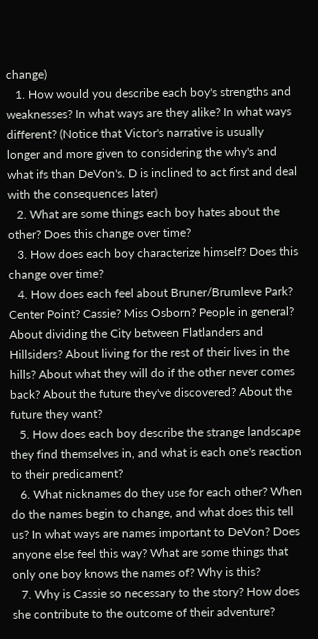change)
   1. How would you describe each boy's strengths and weaknesses? In what ways are they alike? In what ways different? (Notice that Victor's narrative is usually longer and more given to considering the why's and what ifs than DeVon's. D is inclined to act first and deal with the consequences later)
   2. What are some things each boy hates about the other? Does this change over time?
   3. How does each boy characterize himself? Does this change over time?
   4. How does each feel about Bruner/Brumleve Park? Center Point? Cassie? Miss Osborn? People in general? About dividing the City between Flatlanders and Hillsiders? About living for the rest of their lives in the hills? About what they will do if the other never comes back? About the future they've discovered? About the future they want?
   5. How does each boy describe the strange landscape they find themselves in, and what is each one's reaction to their predicament?
   6. What nicknames do they use for each other? When do the names begin to change, and what does this tell us? In what ways are names important to DeVon? Does anyone else feel this way? What are some things that only one boy knows the names of? Why is this?
   7. Why is Cassie so necessary to the story? How does she contribute to the outcome of their adventure?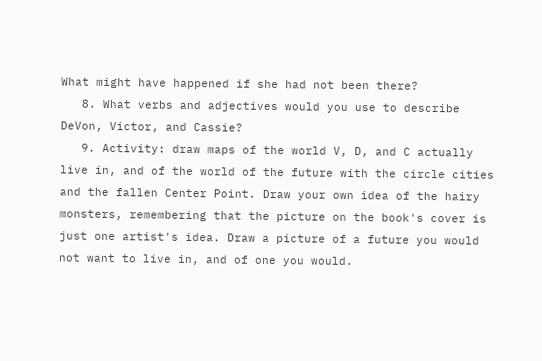What might have happened if she had not been there?
   8. What verbs and adjectives would you use to describe DeVon, Victor, and Cassie?
   9. Activity: draw maps of the world V, D, and C actually live in, and of the world of the future with the circle cities and the fallen Center Point. Draw your own idea of the hairy monsters, remembering that the picture on the book's cover is just one artist's idea. Draw a picture of a future you would not want to live in, and of one you would.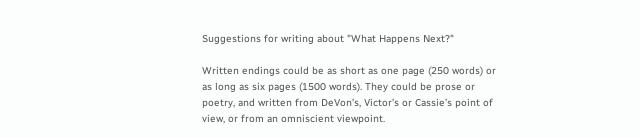Suggestions for writing about "What Happens Next?"

Written endings could be as short as one page (250 words) or as long as six pages (1500 words). They could be prose or poetry, and written from DeVon’s, Victor’s or Cassie’s point of view, or from an omniscient viewpoint.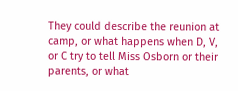They could describe the reunion at camp, or what happens when D, V, or C try to tell Miss Osborn or their parents, or what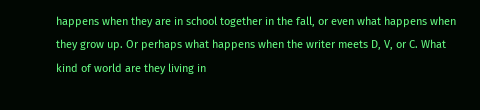happens when they are in school together in the fall, or even what happens when they grow up. Or perhaps what happens when the writer meets D, V, or C. What kind of world are they living in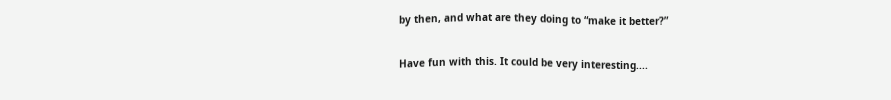by then, and what are they doing to “make it better?”

Have fun with this. It could be very interesting....